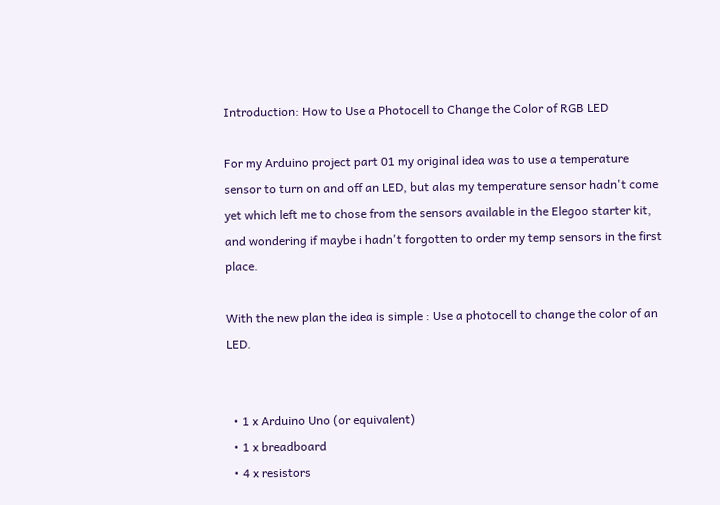Introduction: How to Use a Photocell to Change the Color of RGB LED

For my Arduino project part 01 my original idea was to use a temperature sensor to turn on and off an LED, but alas my temperature sensor hadn't come yet which left me to chose from the sensors available in the Elegoo starter kit, and wondering if maybe i hadn't forgotten to order my temp sensors in the first place.

With the new plan the idea is simple : Use a photocell to change the color of an LED.


  • 1 x Arduino Uno (or equivalent)
  • 1 x breadboard
  • 4 x resistors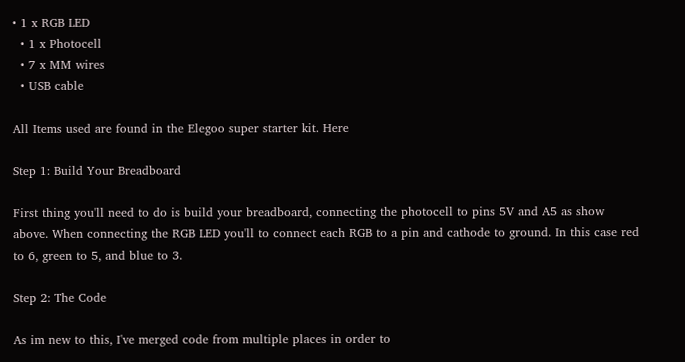• 1 x RGB LED
  • 1 x Photocell
  • 7 x MM wires
  • USB cable

All Items used are found in the Elegoo super starter kit. Here

Step 1: Build Your Breadboard

First thing you'll need to do is build your breadboard, connecting the photocell to pins 5V and A5 as show above. When connecting the RGB LED you'll to connect each RGB to a pin and cathode to ground. In this case red to 6, green to 5, and blue to 3.

Step 2: The Code

As im new to this, I've merged code from multiple places in order to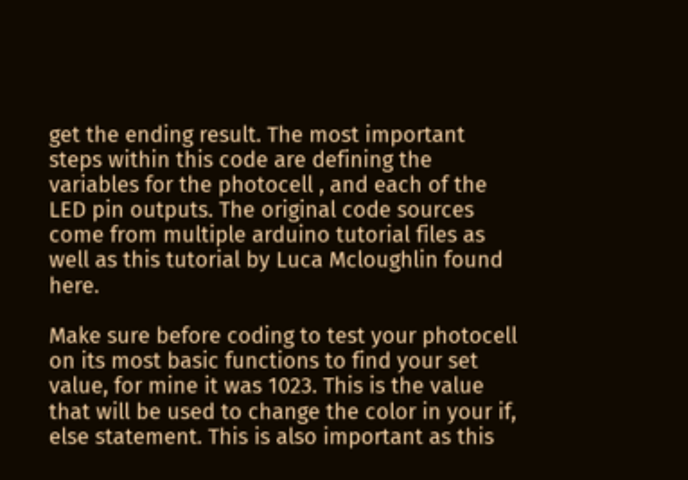get the ending result. The most important steps within this code are defining the variables for the photocell , and each of the LED pin outputs. The original code sources come from multiple arduino tutorial files as well as this tutorial by Luca Mcloughlin found here.

Make sure before coding to test your photocell on its most basic functions to find your set value, for mine it was 1023. This is the value that will be used to change the color in your if, else statement. This is also important as this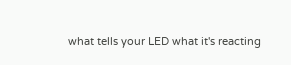what tells your LED what it's reacting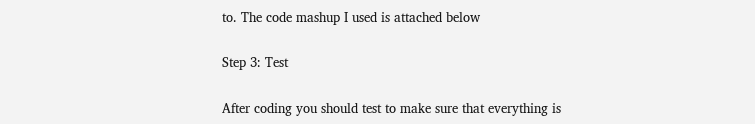to. The code mashup I used is attached below

Step 3: Test

After coding you should test to make sure that everything is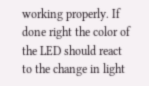working properly. If done right the color of the LED should react to the change in light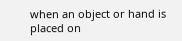when an object or hand is placed on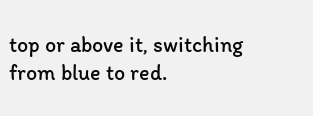top or above it, switching from blue to red.